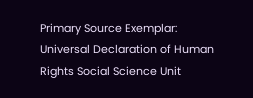Primary Source Exemplar: Universal Declaration of Human Rights Social Science Unit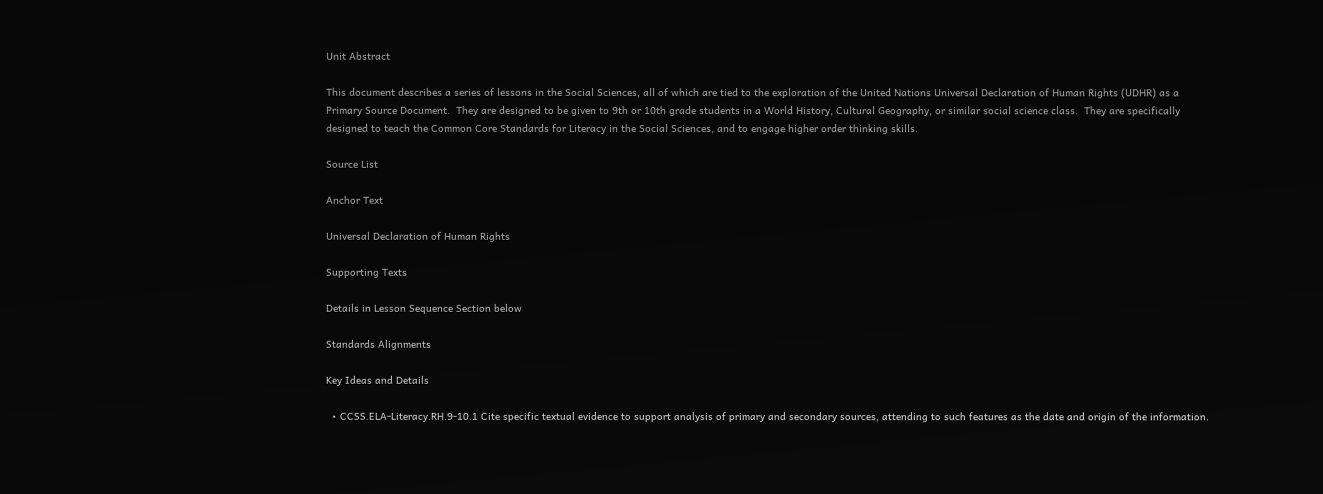Unit Abstract

This document describes a series of lessons in the Social Sciences, all of which are tied to the exploration of the United Nations Universal Declaration of Human Rights (UDHR) as a Primary Source Document.  They are designed to be given to 9th or 10th grade students in a World History, Cultural Geography, or similar social science class.  They are specifically designed to teach the Common Core Standards for Literacy in the Social Sciences, and to engage higher order thinking skills.

Source List

Anchor Text

Universal Declaration of Human Rights

Supporting Texts

Details in Lesson Sequence Section below

Standards Alignments

Key Ideas and Details

  • CCSS.ELA-Literacy.RH.9-10.1 Cite specific textual evidence to support analysis of primary and secondary sources, attending to such features as the date and origin of the information.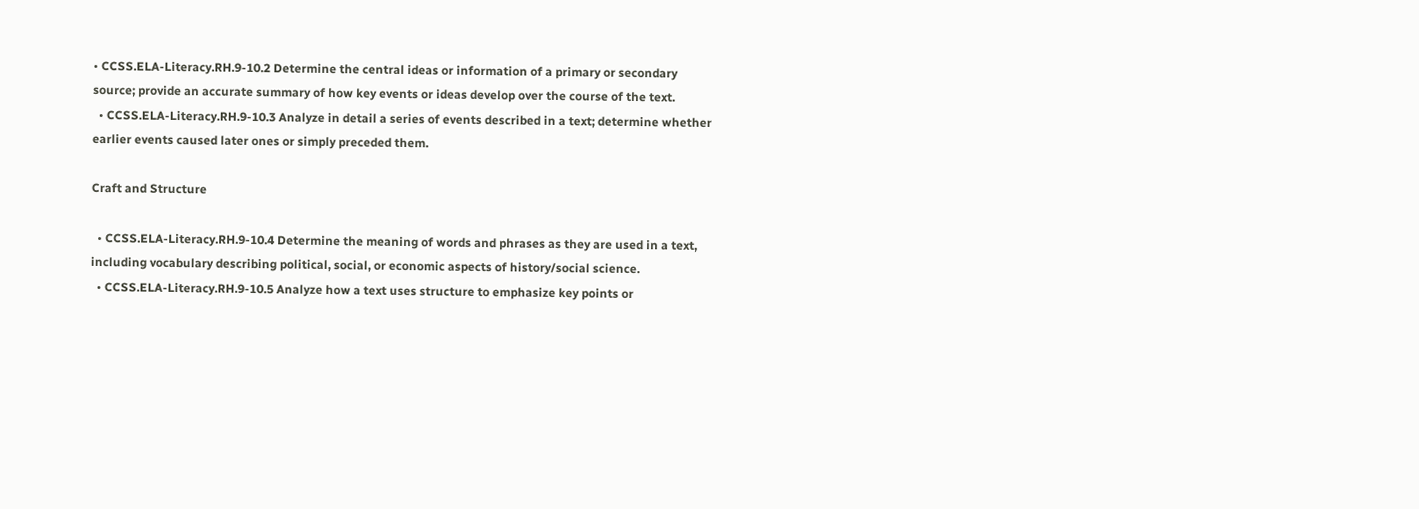• CCSS.ELA-Literacy.RH.9-10.2 Determine the central ideas or information of a primary or secondary source; provide an accurate summary of how key events or ideas develop over the course of the text.
  • CCSS.ELA-Literacy.RH.9-10.3 Analyze in detail a series of events described in a text; determine whether earlier events caused later ones or simply preceded them.

Craft and Structure

  • CCSS.ELA-Literacy.RH.9-10.4 Determine the meaning of words and phrases as they are used in a text, including vocabulary describing political, social, or economic aspects of history/social science.
  • CCSS.ELA-Literacy.RH.9-10.5 Analyze how a text uses structure to emphasize key points or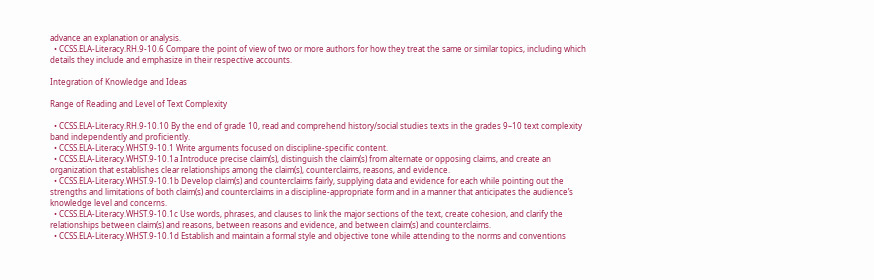advance an explanation or analysis.
  • CCSS.ELA-Literacy.RH.9-10.6 Compare the point of view of two or more authors for how they treat the same or similar topics, including which details they include and emphasize in their respective accounts.

Integration of Knowledge and Ideas

Range of Reading and Level of Text Complexity

  • CCSS.ELA-Literacy.RH.9-10.10 By the end of grade 10, read and comprehend history/social studies texts in the grades 9–10 text complexity band independently and proficiently.
  • CCSS.ELA-Literacy.WHST.9-10.1 Write arguments focused on discipline-specific content.
  • CCSS.ELA-Literacy.WHST.9-10.1a Introduce precise claim(s), distinguish the claim(s) from alternate or opposing claims, and create an organization that establishes clear relationships among the claim(s), counterclaims, reasons, and evidence.
  • CCSS.ELA-Literacy.WHST.9-10.1b Develop claim(s) and counterclaims fairly, supplying data and evidence for each while pointing out the strengths and limitations of both claim(s) and counterclaims in a discipline-appropriate form and in a manner that anticipates the audience’s knowledge level and concerns.
  • CCSS.ELA-Literacy.WHST.9-10.1c Use words, phrases, and clauses to link the major sections of the text, create cohesion, and clarify the relationships between claim(s) and reasons, between reasons and evidence, and between claim(s) and counterclaims.
  • CCSS.ELA-Literacy.WHST.9-10.1d Establish and maintain a formal style and objective tone while attending to the norms and conventions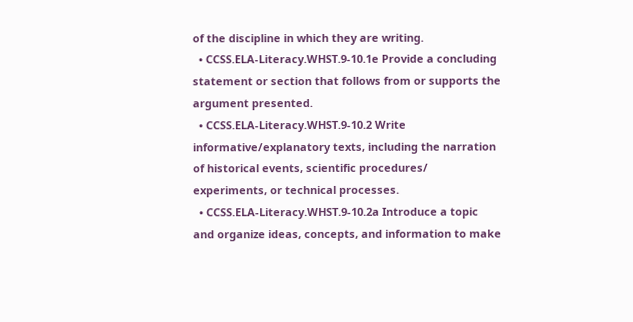of the discipline in which they are writing.
  • CCSS.ELA-Literacy.WHST.9-10.1e Provide a concluding statement or section that follows from or supports the argument presented.
  • CCSS.ELA-Literacy.WHST.9-10.2 Write informative/explanatory texts, including the narration of historical events, scientific procedures/ experiments, or technical processes.
  • CCSS.ELA-Literacy.WHST.9-10.2a Introduce a topic and organize ideas, concepts, and information to make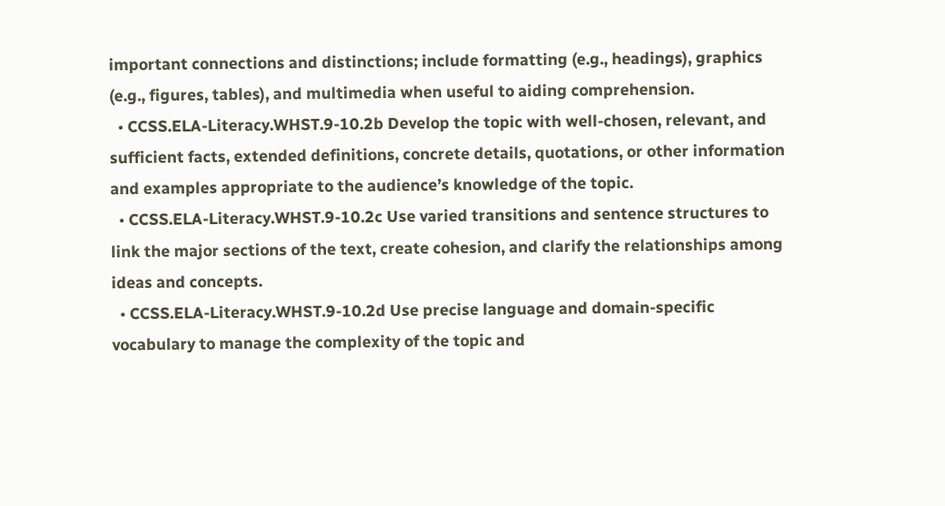important connections and distinctions; include formatting (e.g., headings), graphics (e.g., figures, tables), and multimedia when useful to aiding comprehension.
  • CCSS.ELA-Literacy.WHST.9-10.2b Develop the topic with well-chosen, relevant, and sufficient facts, extended definitions, concrete details, quotations, or other information and examples appropriate to the audience’s knowledge of the topic.
  • CCSS.ELA-Literacy.WHST.9-10.2c Use varied transitions and sentence structures to link the major sections of the text, create cohesion, and clarify the relationships among ideas and concepts.
  • CCSS.ELA-Literacy.WHST.9-10.2d Use precise language and domain-specific vocabulary to manage the complexity of the topic and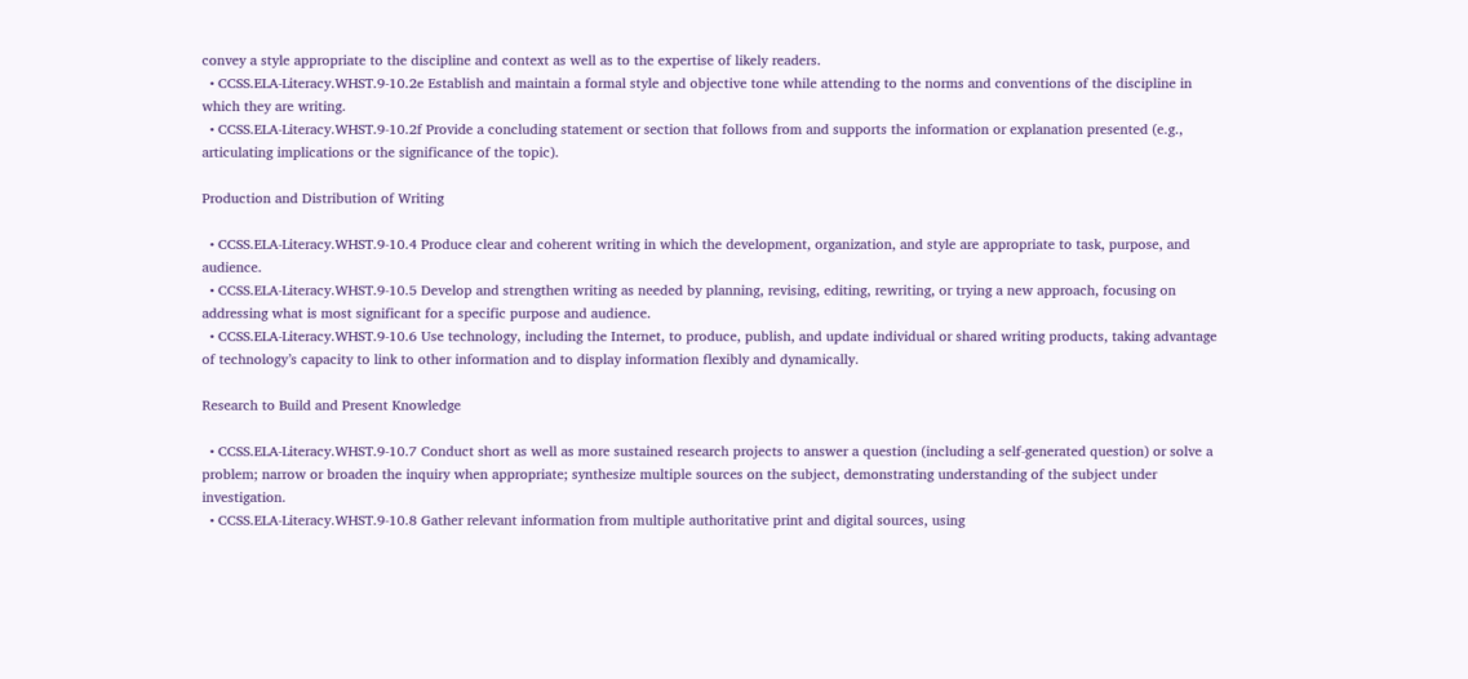convey a style appropriate to the discipline and context as well as to the expertise of likely readers.
  • CCSS.ELA-Literacy.WHST.9-10.2e Establish and maintain a formal style and objective tone while attending to the norms and conventions of the discipline in which they are writing.
  • CCSS.ELA-Literacy.WHST.9-10.2f Provide a concluding statement or section that follows from and supports the information or explanation presented (e.g., articulating implications or the significance of the topic).

Production and Distribution of Writing

  • CCSS.ELA-Literacy.WHST.9-10.4 Produce clear and coherent writing in which the development, organization, and style are appropriate to task, purpose, and audience.
  • CCSS.ELA-Literacy.WHST.9-10.5 Develop and strengthen writing as needed by planning, revising, editing, rewriting, or trying a new approach, focusing on addressing what is most significant for a specific purpose and audience.
  • CCSS.ELA-Literacy.WHST.9-10.6 Use technology, including the Internet, to produce, publish, and update individual or shared writing products, taking advantage of technology’s capacity to link to other information and to display information flexibly and dynamically.

Research to Build and Present Knowledge

  • CCSS.ELA-Literacy.WHST.9-10.7 Conduct short as well as more sustained research projects to answer a question (including a self-generated question) or solve a problem; narrow or broaden the inquiry when appropriate; synthesize multiple sources on the subject, demonstrating understanding of the subject under investigation.
  • CCSS.ELA-Literacy.WHST.9-10.8 Gather relevant information from multiple authoritative print and digital sources, using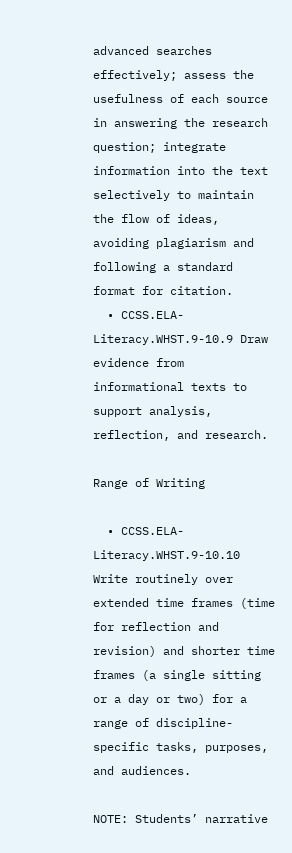advanced searches effectively; assess the usefulness of each source in answering the research question; integrate information into the text selectively to maintain the flow of ideas, avoiding plagiarism and following a standard format for citation.
  • CCSS.ELA-Literacy.WHST.9-10.9 Draw evidence from informational texts to support analysis, reflection, and research.

Range of Writing

  • CCSS.ELA-Literacy.WHST.9-10.10 Write routinely over extended time frames (time for reflection and revision) and shorter time frames (a single sitting or a day or two) for a range of discipline-specific tasks, purposes, and audiences.

NOTE: Students’ narrative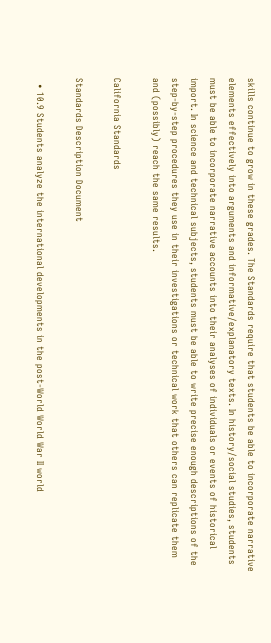skills continue to grow in these grades. The Standards require that students be able to incorporate narrative elements effectively into arguments and informative/explanatory texts. In history/social studies, students must be able to incorporate narrative accounts into their analyses of individuals or events of historical import. In science and technical subjects, students must be able to write precise enough descriptions of the step-by-step procedures they use in their investigations or technical work that others can replicate them and (possibly) reach the same results.

California Standards

Standards Description Document

  • 10.9 Students analyze the international developments in the post-World World War II world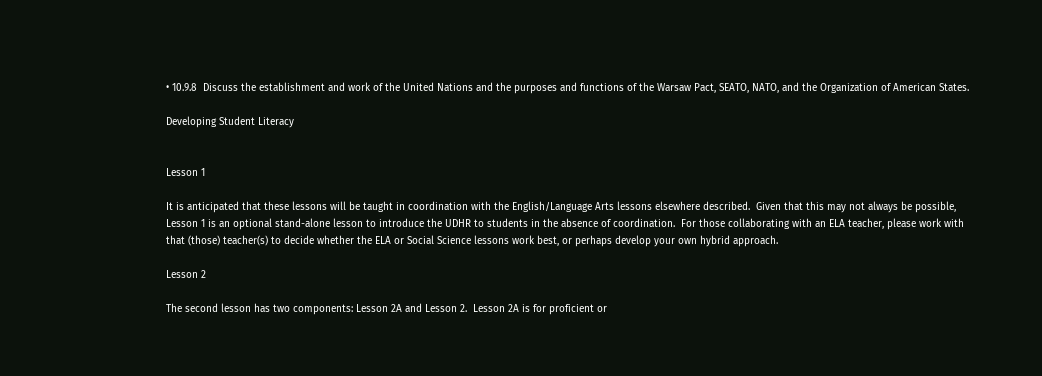• 10.9.8  Discuss the establishment and work of the United Nations and the purposes and functions of the Warsaw Pact, SEATO, NATO, and the Organization of American States.

Developing Student Literacy


Lesson 1

It is anticipated that these lessons will be taught in coordination with the English/Language Arts lessons elsewhere described.  Given that this may not always be possible, Lesson 1 is an optional stand-alone lesson to introduce the UDHR to students in the absence of coordination.  For those collaborating with an ELA teacher, please work with that (those) teacher(s) to decide whether the ELA or Social Science lessons work best, or perhaps develop your own hybrid approach.

Lesson 2

The second lesson has two components: Lesson 2A and Lesson 2.  Lesson 2A is for proficient or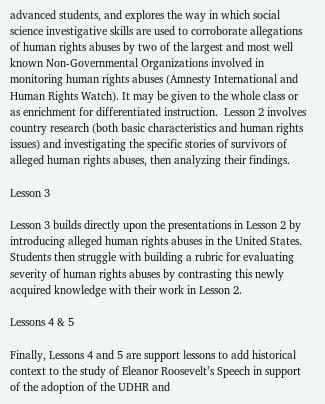advanced students, and explores the way in which social science investigative skills are used to corroborate allegations of human rights abuses by two of the largest and most well known Non-Governmental Organizations involved in monitoring human rights abuses (Amnesty International and Human Rights Watch). It may be given to the whole class or as enrichment for differentiated instruction.  Lesson 2 involves country research (both basic characteristics and human rights issues) and investigating the specific stories of survivors of alleged human rights abuses, then analyzing their findings.

Lesson 3

Lesson 3 builds directly upon the presentations in Lesson 2 by introducing alleged human rights abuses in the United States.  Students then struggle with building a rubric for evaluating severity of human rights abuses by contrasting this newly acquired knowledge with their work in Lesson 2.

Lessons 4 & 5

Finally, Lessons 4 and 5 are support lessons to add historical context to the study of Eleanor Roosevelt’s Speech in support of the adoption of the UDHR and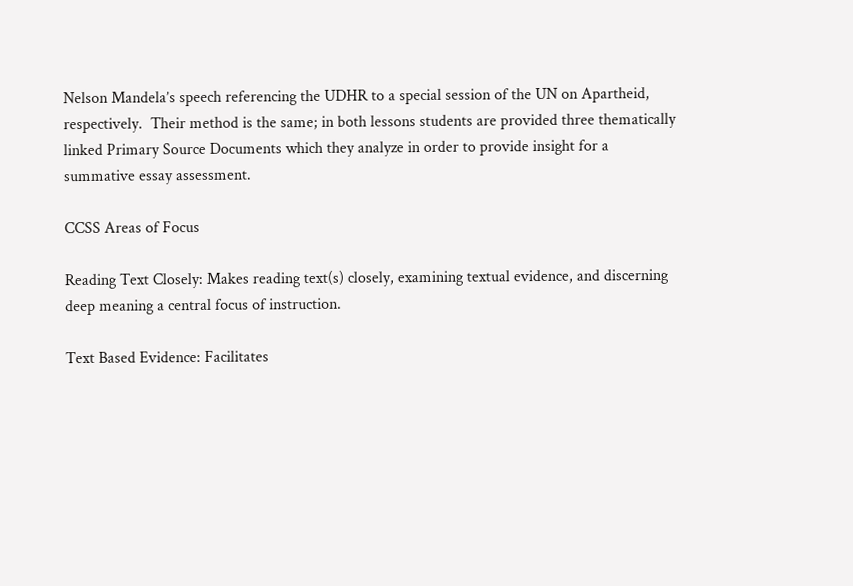Nelson Mandela’s speech referencing the UDHR to a special session of the UN on Apartheid, respectively.  Their method is the same; in both lessons students are provided three thematically linked Primary Source Documents which they analyze in order to provide insight for a summative essay assessment.

CCSS Areas of Focus

Reading Text Closely: Makes reading text(s) closely, examining textual evidence, and discerning deep meaning a central focus of instruction.

Text Based Evidence: Facilitates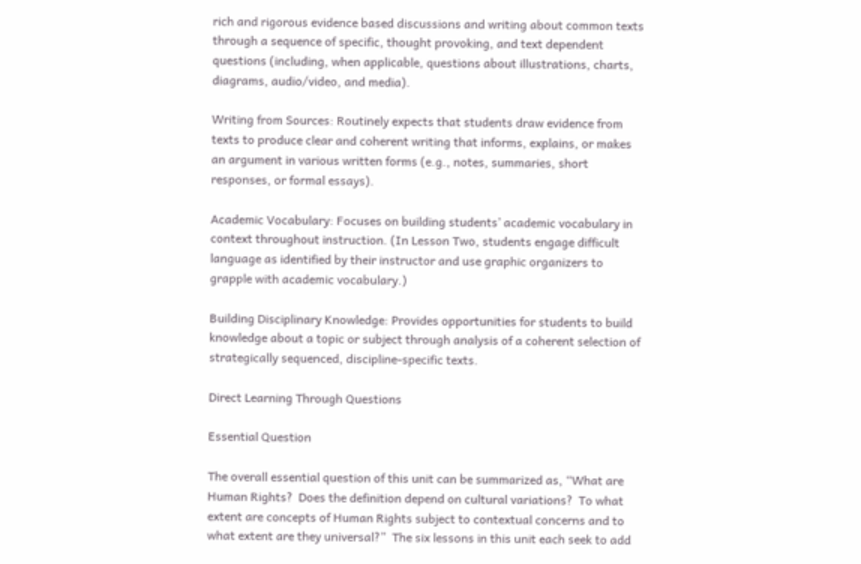rich and rigorous evidence based discussions and writing about common texts through a sequence of specific, thought provoking, and text dependent questions (including, when applicable, questions about illustrations, charts, diagrams, audio/video, and media).

Writing from Sources: Routinely expects that students draw evidence from texts to produce clear and coherent writing that informs, explains, or makes an argument in various written forms (e.g., notes, summaries, short responses, or formal essays).

Academic Vocabulary: Focuses on building students’ academic vocabulary in context throughout instruction. (In Lesson Two, students engage difficult language as identified by their instructor and use graphic organizers to grapple with academic vocabulary.)

Building Disciplinary Knowledge: Provides opportunities for students to build knowledge about a topic or subject through analysis of a coherent selection of strategically sequenced, discipline-specific texts.

Direct Learning Through Questions

Essential Question

The overall essential question of this unit can be summarized as, “What are Human Rights?  Does the definition depend on cultural variations?  To what extent are concepts of Human Rights subject to contextual concerns and to what extent are they universal?”  The six lessons in this unit each seek to add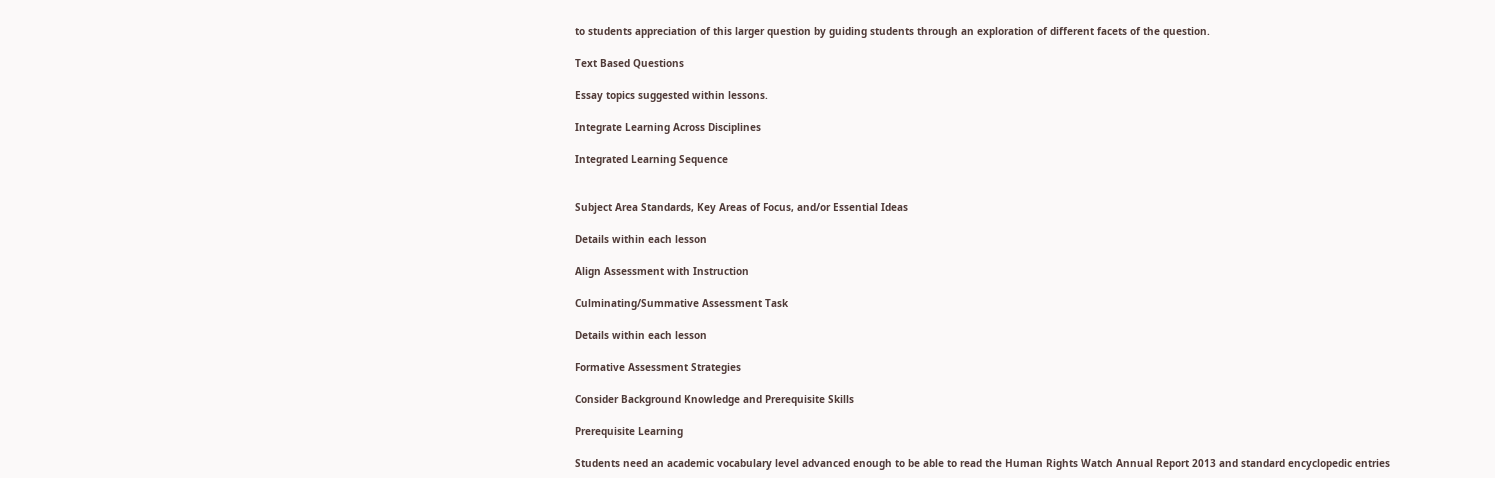to students appreciation of this larger question by guiding students through an exploration of different facets of the question.

Text Based Questions

Essay topics suggested within lessons.

Integrate Learning Across Disciplines

Integrated Learning Sequence


Subject Area Standards, Key Areas of Focus, and/or Essential Ideas

Details within each lesson

Align Assessment with Instruction

Culminating/Summative Assessment Task

Details within each lesson

Formative Assessment Strategies

Consider Background Knowledge and Prerequisite Skills

Prerequisite Learning

Students need an academic vocabulary level advanced enough to be able to read the Human Rights Watch Annual Report 2013 and standard encyclopedic entries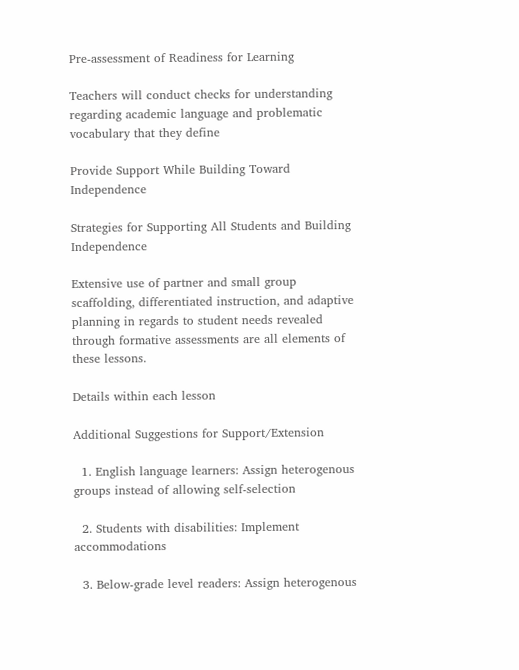Pre-assessment of Readiness for Learning

Teachers will conduct checks for understanding regarding academic language and problematic vocabulary that they define

Provide Support While Building Toward Independence

Strategies for Supporting All Students and Building Independence

Extensive use of partner and small group scaffolding, differentiated instruction, and adaptive planning in regards to student needs revealed through formative assessments are all elements of these lessons.

Details within each lesson

Additional Suggestions for Support/Extension

  1. English language learners: Assign heterogenous groups instead of allowing self-selection

  2. Students with disabilities: Implement accommodations

  3. Below-grade level readers: Assign heterogenous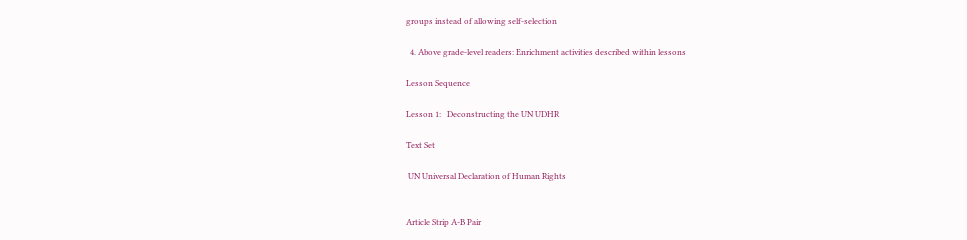groups instead of allowing self-selection

  4. Above grade-level readers: Enrichment activities described within lessons

Lesson Sequence

Lesson 1:   Deconstructing the UN UDHR

Text Set

 UN Universal Declaration of Human Rights


Article Strip A-B Pair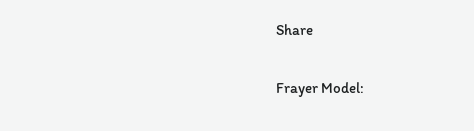Share

Frayer Model: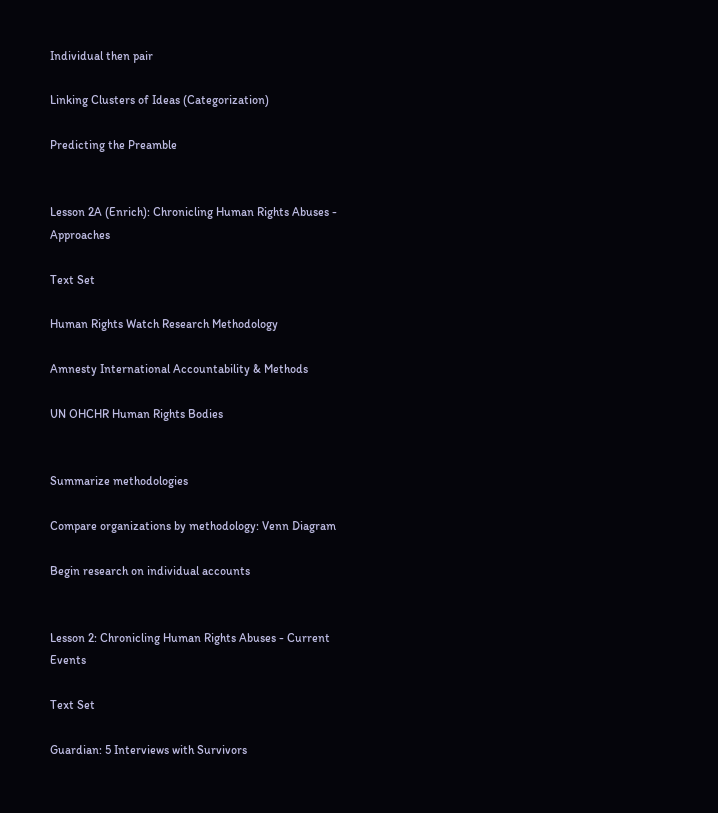Individual then pair

Linking Clusters of Ideas (Categorization)

Predicting the Preamble


Lesson 2A (Enrich): Chronicling Human Rights Abuses - Approaches

Text Set

Human Rights Watch Research Methodology

Amnesty International Accountability & Methods

UN OHCHR Human Rights Bodies


Summarize methodologies

Compare organizations by methodology: Venn Diagram

Begin research on individual accounts


Lesson 2: Chronicling Human Rights Abuses - Current Events

Text Set

Guardian: 5 Interviews with Survivors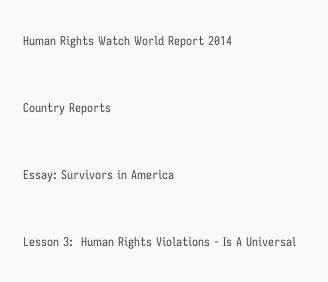Human Rights Watch World Report 2014


Country Reports


Essay: Survivors in America


Lesson 3:  Human Rights Violations - Is A Universal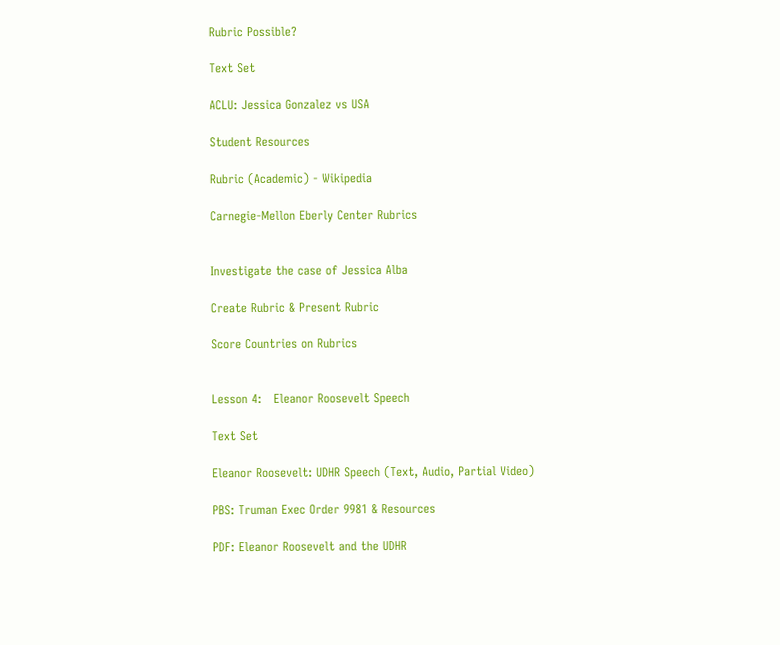Rubric Possible?

Text Set

ACLU: Jessica Gonzalez vs USA

Student Resources

Rubric (Academic) - Wikipedia

Carnegie-Mellon Eberly Center Rubrics


Investigate the case of Jessica Alba

Create Rubric & Present Rubric

Score Countries on Rubrics


Lesson 4:   Eleanor Roosevelt Speech

Text Set

Eleanor Roosevelt: UDHR Speech (Text, Audio, Partial Video)

PBS: Truman Exec Order 9981 & Resources

PDF: Eleanor Roosevelt and the UDHR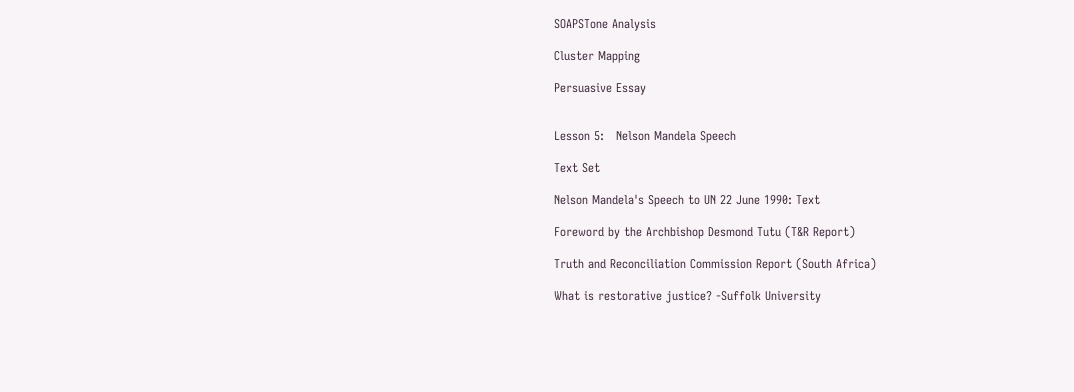SOAPSTone Analysis

Cluster Mapping

Persuasive Essay


Lesson 5:   Nelson Mandela Speech

Text Set

Nelson Mandela's Speech to UN 22 June 1990: Text

Foreword by the Archbishop Desmond Tutu (T&R Report)

Truth and Reconciliation Commission Report (South Africa)

What is restorative justice? -Suffolk University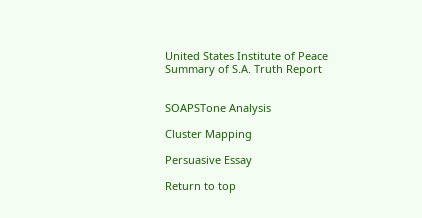United States Institute of Peace Summary of S.A. Truth Report


SOAPSTone Analysis

Cluster Mapping

Persuasive Essay

Return to top